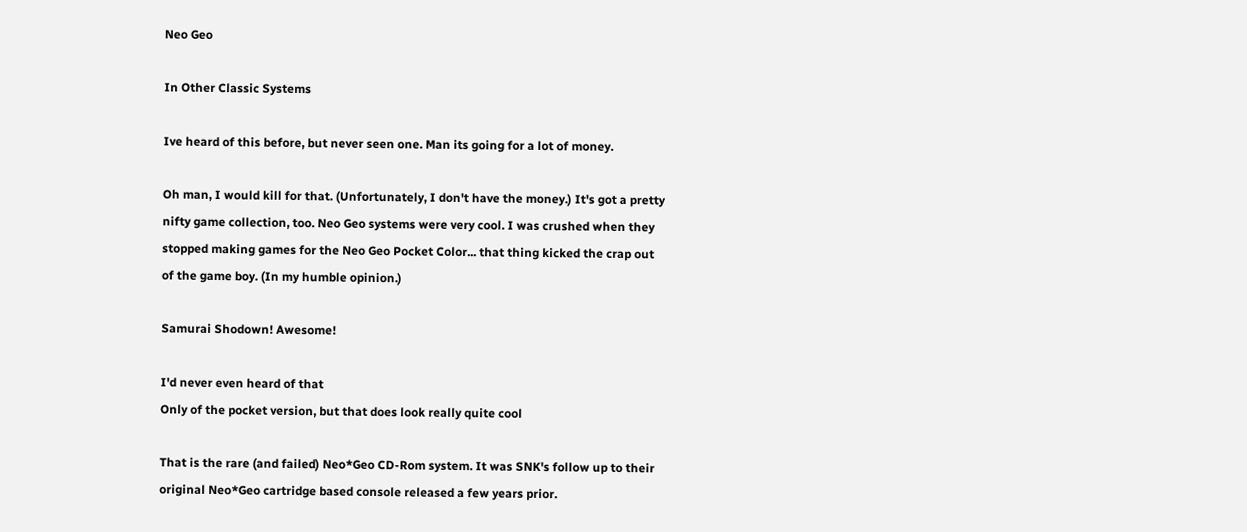Neo Geo

In Other Classic Systems

Ive heard of this before, but never seen one. Man its going for a lot of money.

Oh man, I would kill for that. (Unfortunately, I don't have the money.) It's got a pretty nifty game collection, too. Neo Geo systems were very cool. I was crushed when they stopped making games for the Neo Geo Pocket Color... that thing kicked the crap out of the game boy. (In my humble opinion.)

Samurai Shodown! Awesome!

I'd never even heard of that
Only of the pocket version, but that does look really quite cool

That is the rare (and failed) Neo*Geo CD-Rom system. It was SNK's follow up to their original Neo*Geo cartridge based console released a few years prior.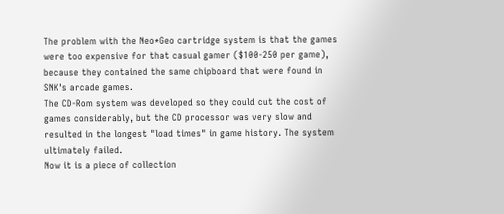The problem with the Neo*Geo cartridge system is that the games were too expensive for that casual gamer ($100-250 per game), because they contained the same chipboard that were found in SNK's arcade games.
The CD-Rom system was developed so they could cut the cost of games considerably, but the CD processor was very slow and resulted in the longest "load times" in game history. The system ultimately failed.
Now it is a piece of collection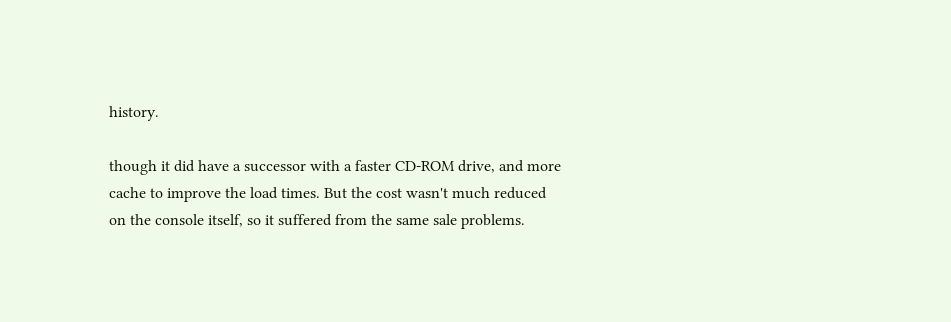history.

though it did have a successor with a faster CD-ROM drive, and more cache to improve the load times. But the cost wasn't much reduced on the console itself, so it suffered from the same sale problems.